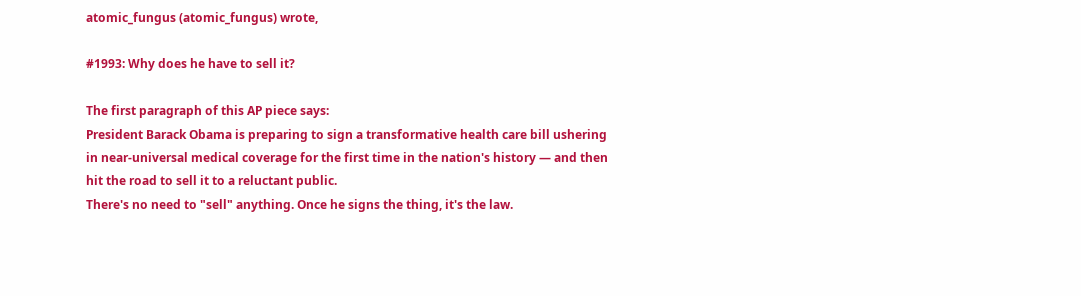atomic_fungus (atomic_fungus) wrote,

#1993: Why does he have to sell it?

The first paragraph of this AP piece says:
President Barack Obama is preparing to sign a transformative health care bill ushering in near-universal medical coverage for the first time in the nation's history — and then hit the road to sell it to a reluctant public.
There's no need to "sell" anything. Once he signs the thing, it's the law.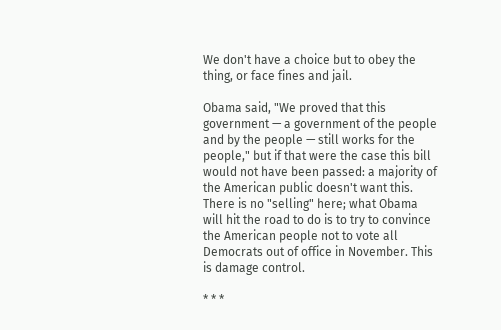We don't have a choice but to obey the thing, or face fines and jail.

Obama said, "We proved that this government — a government of the people and by the people — still works for the people," but if that were the case this bill would not have been passed: a majority of the American public doesn't want this. There is no "selling" here; what Obama will hit the road to do is to try to convince the American people not to vote all Democrats out of office in November. This is damage control.

* * *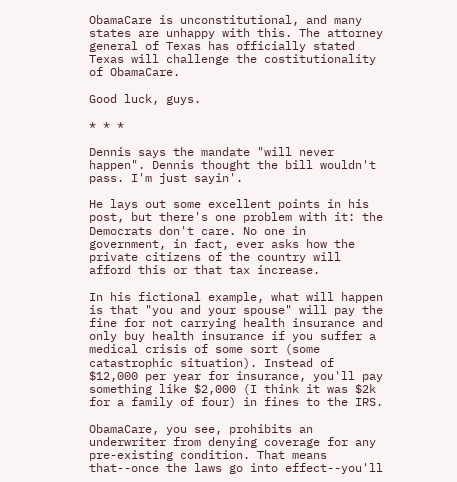ObamaCare is unconstitutional, and many states are unhappy with this. The attorney general of Texas has officially stated Texas will challenge the costitutionality of ObamaCare.

Good luck, guys.

* * *

Dennis says the mandate "will never happen". Dennis thought the bill wouldn't pass. I'm just sayin'.

He lays out some excellent points in his post, but there's one problem with it: the Democrats don't care. No one in government, in fact, ever asks how the private citizens of the country will afford this or that tax increase.

In his fictional example, what will happen is that "you and your spouse" will pay the fine for not carrying health insurance and only buy health insurance if you suffer a medical crisis of some sort (some catastrophic situation). Instead of $12,000 per year for insurance, you'll pay something like $2,000 (I think it was $2k for a family of four) in fines to the IRS.

ObamaCare, you see, prohibits an underwriter from denying coverage for any pre-existing condition. That means that--once the laws go into effect--you'll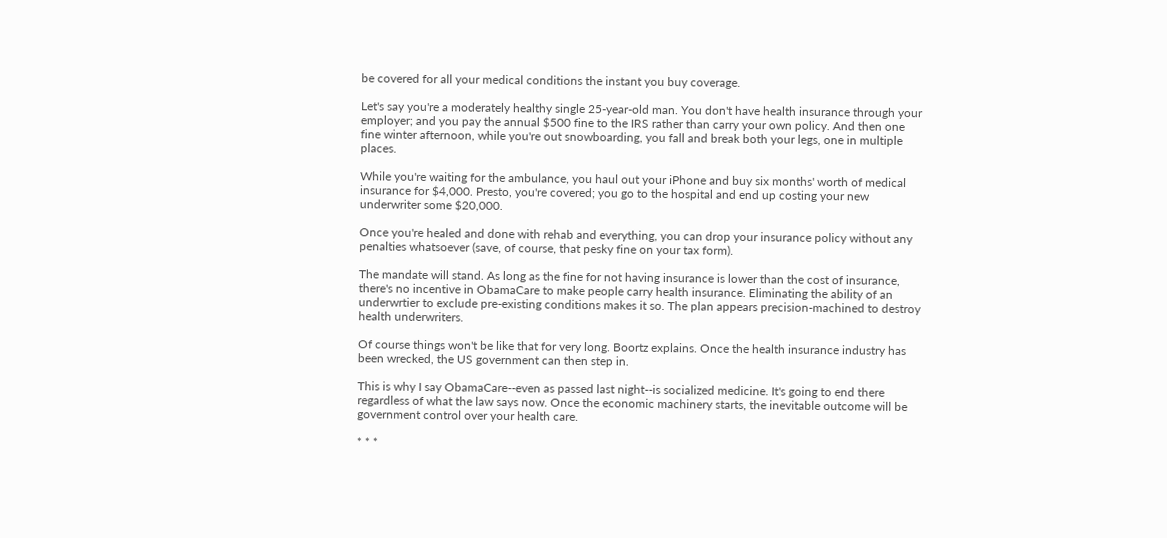be covered for all your medical conditions the instant you buy coverage.

Let's say you're a moderately healthy single 25-year-old man. You don't have health insurance through your employer; and you pay the annual $500 fine to the IRS rather than carry your own policy. And then one fine winter afternoon, while you're out snowboarding, you fall and break both your legs, one in multiple places.

While you're waiting for the ambulance, you haul out your iPhone and buy six months' worth of medical insurance for $4,000. Presto, you're covered; you go to the hospital and end up costing your new underwriter some $20,000.

Once you're healed and done with rehab and everything, you can drop your insurance policy without any penalties whatsoever (save, of course, that pesky fine on your tax form).

The mandate will stand. As long as the fine for not having insurance is lower than the cost of insurance, there's no incentive in ObamaCare to make people carry health insurance. Eliminating the ability of an underwrtier to exclude pre-existing conditions makes it so. The plan appears precision-machined to destroy health underwriters.

Of course things won't be like that for very long. Boortz explains. Once the health insurance industry has been wrecked, the US government can then step in.

This is why I say ObamaCare--even as passed last night--is socialized medicine. It's going to end there regardless of what the law says now. Once the economic machinery starts, the inevitable outcome will be government control over your health care.

* * *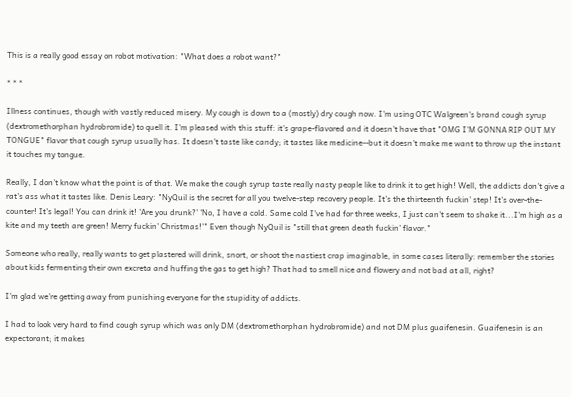This is a really good essay on robot motivation: "What does a robot want?"

* * *

Illness continues, though with vastly reduced misery. My cough is down to a (mostly) dry cough now. I'm using OTC Walgreen's brand cough syrup (dextromethorphan hydrobromide) to quell it. I'm pleased with this stuff: it's grape-flavored and it doesn't have that "OMG I'M GONNA RIP OUT MY TONGUE" flavor that cough syrup usually has. It doesn't taste like candy; it tastes like medicine--but it doesn't make me want to throw up the instant it touches my tongue.

Really, I don't know what the point is of that. We make the cough syrup taste really nasty people like to drink it to get high! Well, the addicts don't give a rat's ass what it tastes like. Denis Leary: "NyQuil is the secret for all you twelve-step recovery people. It's the thirteenth fuckin' step! It's over-the-counter! It's legal! You can drink it! 'Are you drunk?' 'No, I have a cold. Same cold I've had for three weeks, I just can't seem to shake it...I'm high as a kite and my teeth are green! Merry fuckin' Christmas!'" Even though NyQuil is "still that green death fuckin' flavor."

Someone who really, really wants to get plastered will drink, snort, or shoot the nastiest crap imaginable, in some cases literally: remember the stories about kids fermenting their own excreta and huffing the gas to get high? That had to smell nice and flowery and not bad at all, right?

I'm glad we're getting away from punishing everyone for the stupidity of addicts.

I had to look very hard to find cough syrup which was only DM (dextromethorphan hydrobromide) and not DM plus guaifenesin. Guaifenesin is an expectorant; it makes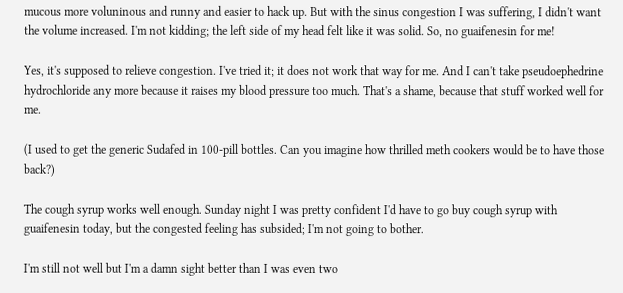mucous more voluninous and runny and easier to hack up. But with the sinus congestion I was suffering, I didn't want the volume increased. I'm not kidding; the left side of my head felt like it was solid. So, no guaifenesin for me!

Yes, it's supposed to relieve congestion. I've tried it; it does not work that way for me. And I can't take pseudoephedrine hydrochloride any more because it raises my blood pressure too much. That's a shame, because that stuff worked well for me.

(I used to get the generic Sudafed in 100-pill bottles. Can you imagine how thrilled meth cookers would be to have those back?)

The cough syrup works well enough. Sunday night I was pretty confident I'd have to go buy cough syrup with guaifenesin today, but the congested feeling has subsided; I'm not going to bother.

I'm still not well but I'm a damn sight better than I was even two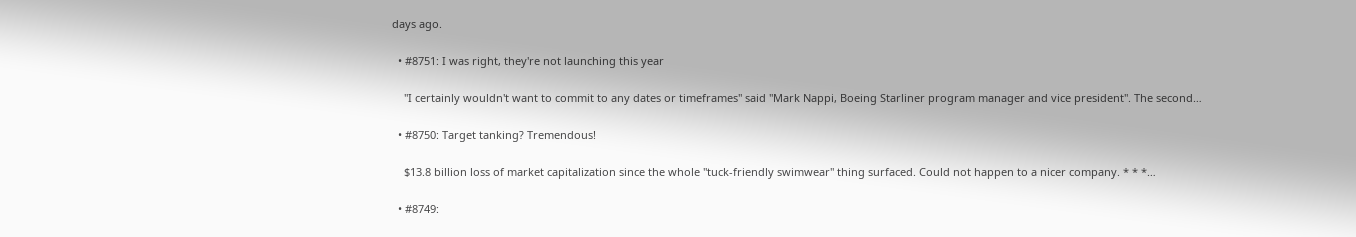days ago.

  • #8751: I was right, they're not launching this year

    "I certainly wouldn't want to commit to any dates or timeframes" said "Mark Nappi, Boeing Starliner program manager and vice president". The second…

  • #8750: Target tanking? Tremendous!

    $13.8 billion loss of market capitalization since the whole "tuck-friendly swimwear" thing surfaced. Could not happen to a nicer company. * * *…

  • #8749: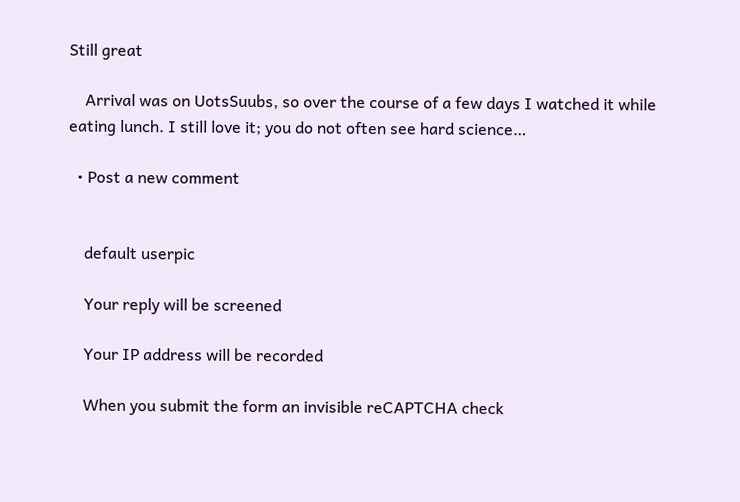Still great

    Arrival was on UotsSuubs, so over the course of a few days I watched it while eating lunch. I still love it; you do not often see hard science…

  • Post a new comment


    default userpic

    Your reply will be screened

    Your IP address will be recorded

    When you submit the form an invisible reCAPTCHA check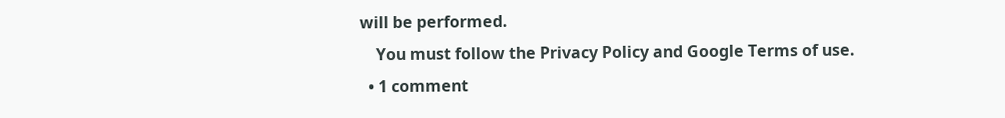will be performed.
    You must follow the Privacy Policy and Google Terms of use.
  • 1 comment